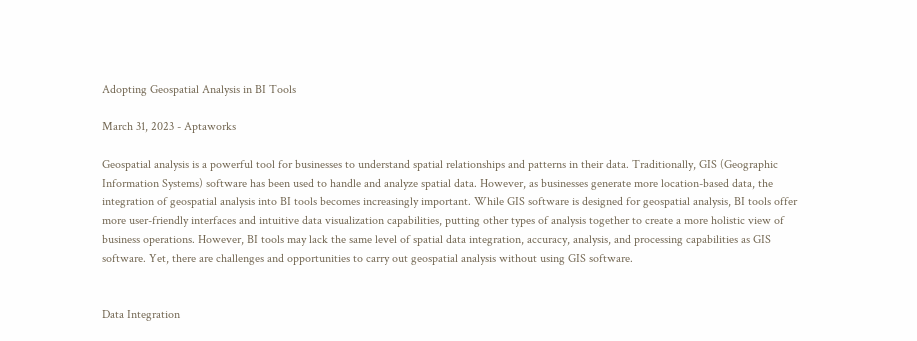Adopting Geospatial Analysis in BI Tools

March 31, 2023 - Aptaworks

Geospatial analysis is a powerful tool for businesses to understand spatial relationships and patterns in their data. Traditionally, GIS (Geographic Information Systems) software has been used to handle and analyze spatial data. However, as businesses generate more location-based data, the integration of geospatial analysis into BI tools becomes increasingly important. While GIS software is designed for geospatial analysis, BI tools offer more user-friendly interfaces and intuitive data visualization capabilities, putting other types of analysis together to create a more holistic view of business operations. However, BI tools may lack the same level of spatial data integration, accuracy, analysis, and processing capabilities as GIS software. Yet, there are challenges and opportunities to carry out geospatial analysis without using GIS software.


Data Integration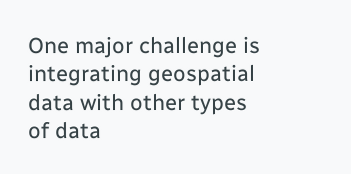One major challenge is integrating geospatial data with other types of data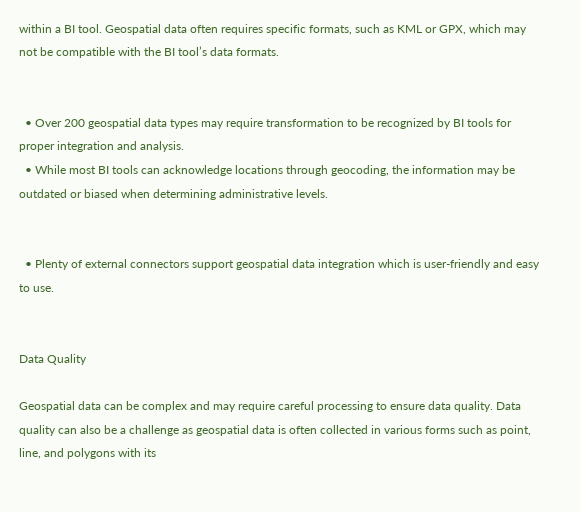within a BI tool. Geospatial data often requires specific formats, such as KML or GPX, which may not be compatible with the BI tool’s data formats.


  • Over 200 geospatial data types may require transformation to be recognized by BI tools for proper integration and analysis.
  • While most BI tools can acknowledge locations through geocoding, the information may be outdated or biased when determining administrative levels.


  • Plenty of external connectors support geospatial data integration which is user-friendly and easy to use.


Data Quality

Geospatial data can be complex and may require careful processing to ensure data quality. Data quality can also be a challenge as geospatial data is often collected in various forms such as point, line, and polygons with its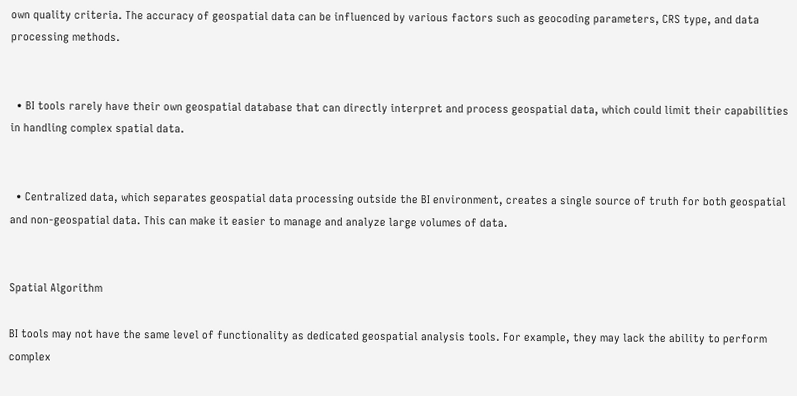own quality criteria. The accuracy of geospatial data can be influenced by various factors such as geocoding parameters, CRS type, and data processing methods.


  • BI tools rarely have their own geospatial database that can directly interpret and process geospatial data, which could limit their capabilities in handling complex spatial data.


  • Centralized data, which separates geospatial data processing outside the BI environment, creates a single source of truth for both geospatial and non-geospatial data. This can make it easier to manage and analyze large volumes of data.


Spatial Algorithm

BI tools may not have the same level of functionality as dedicated geospatial analysis tools. For example, they may lack the ability to perform complex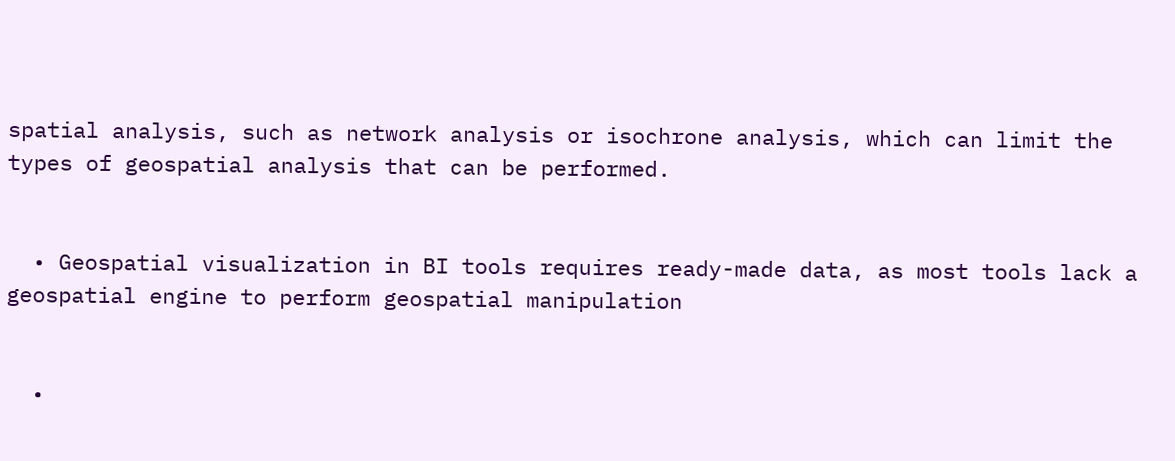spatial analysis, such as network analysis or isochrone analysis, which can limit the types of geospatial analysis that can be performed.


  • Geospatial visualization in BI tools requires ready-made data, as most tools lack a geospatial engine to perform geospatial manipulation


  •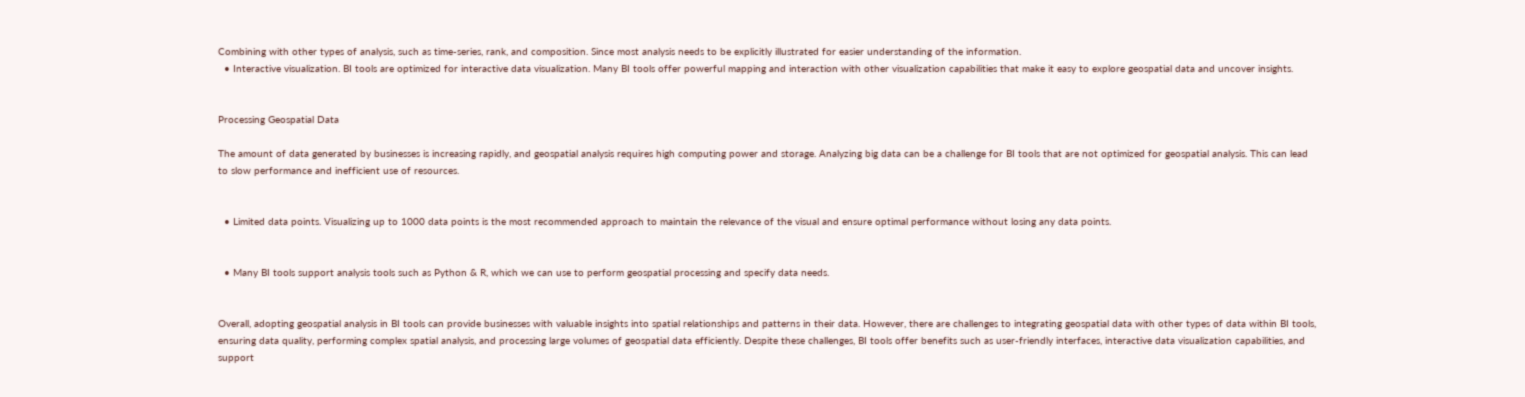Combining with other types of analysis, such as time-series, rank, and composition. Since most analysis needs to be explicitly illustrated for easier understanding of the information.
  • Interactive visualization. BI tools are optimized for interactive data visualization. Many BI tools offer powerful mapping and interaction with other visualization capabilities that make it easy to explore geospatial data and uncover insights.


Processing Geospatial Data

The amount of data generated by businesses is increasing rapidly, and geospatial analysis requires high computing power and storage. Analyzing big data can be a challenge for BI tools that are not optimized for geospatial analysis. This can lead to slow performance and inefficient use of resources.


  • Limited data points. Visualizing up to 1000 data points is the most recommended approach to maintain the relevance of the visual and ensure optimal performance without losing any data points.


  • Many BI tools support analysis tools such as Python & R, which we can use to perform geospatial processing and specify data needs.


Overall, adopting geospatial analysis in BI tools can provide businesses with valuable insights into spatial relationships and patterns in their data. However, there are challenges to integrating geospatial data with other types of data within BI tools, ensuring data quality, performing complex spatial analysis, and processing large volumes of geospatial data efficiently. Despite these challenges, BI tools offer benefits such as user-friendly interfaces, interactive data visualization capabilities, and support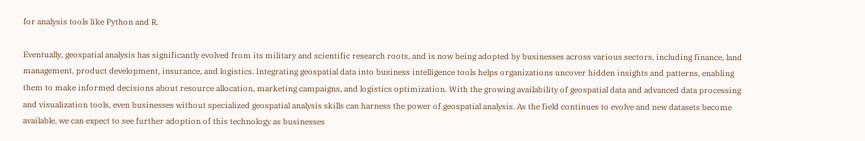for analysis tools like Python and R.

Eventually, geospatial analysis has significantly evolved from its military and scientific research roots, and is now being adopted by businesses across various sectors, including finance, land management, product development, insurance, and logistics. Integrating geospatial data into business intelligence tools helps organizations uncover hidden insights and patterns, enabling them to make informed decisions about resource allocation, marketing campaigns, and logistics optimization. With the growing availability of geospatial data and advanced data processing and visualization tools, even businesses without specialized geospatial analysis skills can harness the power of geospatial analysis. As the field continues to evolve and new datasets become available, we can expect to see further adoption of this technology as businesses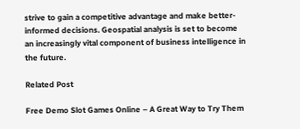strive to gain a competitive advantage and make better-informed decisions. Geospatial analysis is set to become an increasingly vital component of business intelligence in the future.

Related Post

Free Demo Slot Games Online – A Great Way to Try Them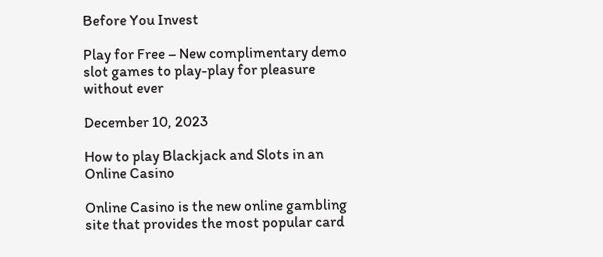Before You Invest

Play for Free – New complimentary demo slot games to play-play for pleasure without ever

December 10, 2023

How to play Blackjack and Slots in an Online Casino

Online Casino is the new online gambling site that provides the most popular card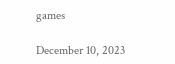games

December 10, 2023